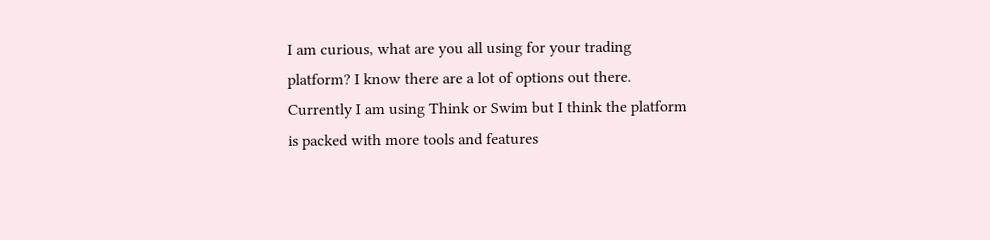I am curious, what are you all using for your trading platform? I know there are a lot of options out there.
Currently I am using Think or Swim but I think the platform is packed with more tools and features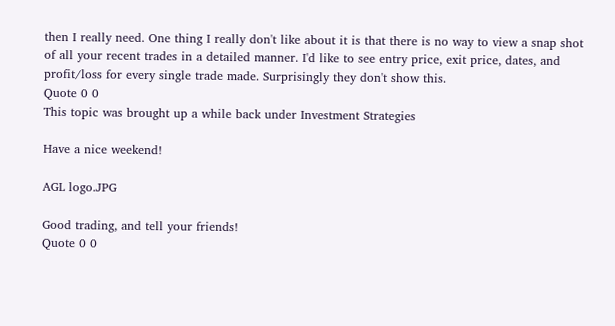then I really need. One thing I really don't like about it is that there is no way to view a snap shot of all your recent trades in a detailed manner. I'd like to see entry price, exit price, dates, and profit/loss for every single trade made. Surprisingly they don't show this.
Quote 0 0
This topic was brought up a while back under Investment Strategies

Have a nice weekend!

AGL logo.JPG

Good trading, and tell your friends!
Quote 0 0